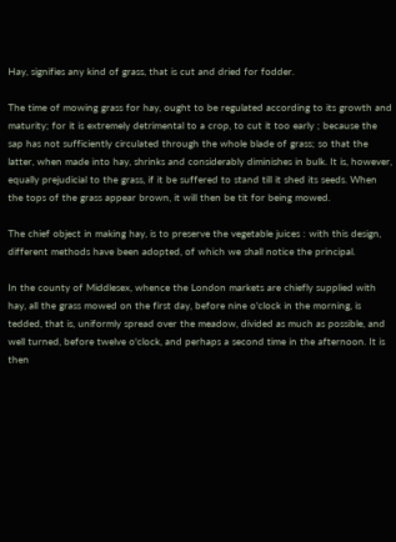Hay, signifies any kind of grass, that is cut and dried for fodder.

The time of mowing grass for hay, ought to be regulated according to its growth and maturity; for it is extremely detrimental to a crop, to cut it too early ; because the sap has not sufficiently circulated through the whole blade of grass; so that the latter, when made into hay, shrinks and considerably diminishes in bulk. It is, however, equally prejudicial to the grass, if it be suffered to stand till it shed its seeds. When the tops of the grass appear brown, it will then be tit for being mowed.

The chief object in making hay, is to preserve the vegetable juices : with this design, different methods have been adopted, of which we shall notice the principal.

In the county of Middlesex, whence the London markets are chiefly supplied with hay, all the grass mowed on the first day, before nine o'clock in the morning, is tedded, that is, uniformly spread over the meadow, divided as much as possible, and well turned, before twelve o'clock, and perhaps a second time in the afternoon. It is then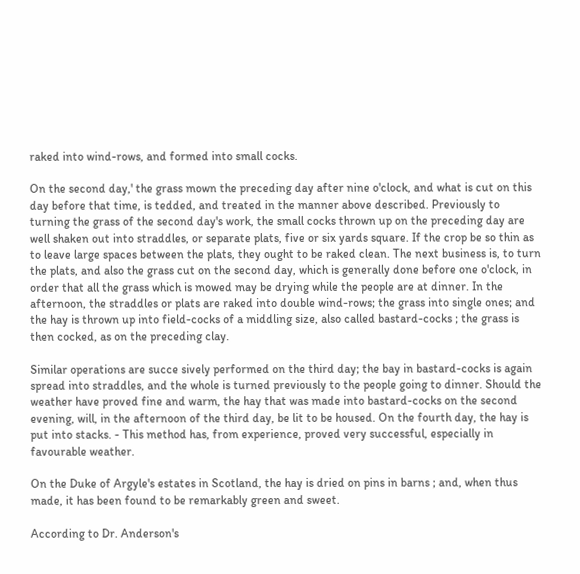raked into wind-rows, and formed into small cocks.

On the second day,' the grass mown the preceding day after nine o'clock, and what is cut on this day before that time, is tedded, and treated in the manner above described. Previously to turning the grass of the second day's work, the small cocks thrown up on the preceding day are well shaken out into straddles, or separate plats, five or six yards square. If the crop be so thin as to leave large spaces between the plats, they ought to be raked clean. The next business is, to turn the plats, and also the grass cut on the second day, which is generally done before one o'clock, in order that all the grass which is mowed may be drying while the people are at dinner. In the afternoon, the straddles or plats are raked into double wind-rows; the grass into single ones; and the hay is thrown up into field-cocks of a middling size, also called bastard-cocks ; the grass is then cocked, as on the preceding clay.

Similar operations are succe sively performed on the third day; the bay in bastard-cocks is again spread into straddles, and the whole is turned previously to the people going to dinner. Should the weather have proved fine and warm, the hay that was made into bastard-cocks on the second evening, will, in the afternoon of the third day, be lit to be housed. On the fourth day, the hay is put into stacks. - This method has, from experience, proved very successful, especially in favourable weather.

On the Duke of Argyle's estates in Scotland, the hay is dried on pins in barns ; and, when thus made, it has been found to be remarkably green and sweet.

According to Dr. Anderson's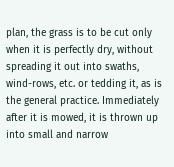plan, the grass is to be cut only when it is perfectly dry, without spreading it out into swaths, wind-rows, etc. or tedding it, as is the general practice. Immediately after it is mowed, it is thrown up into small and narrow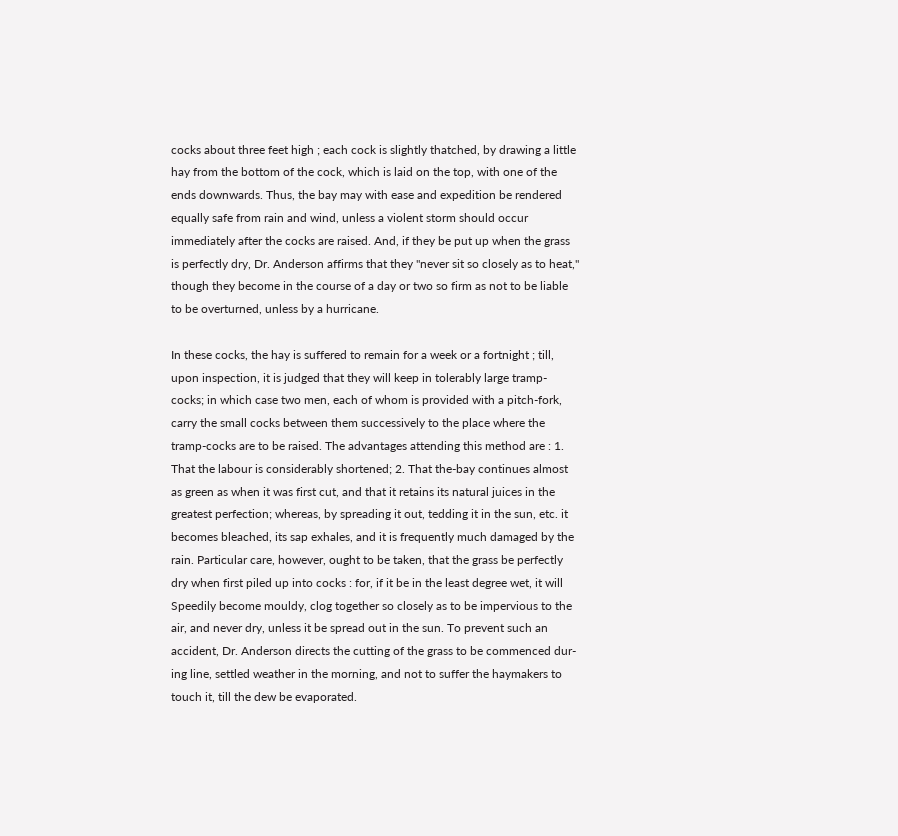cocks about three feet high ; each cock is slightly thatched, by drawing a little hay from the bottom of the cock, which is laid on the top, with one of the ends downwards. Thus, the bay may with ease and expedition be rendered equally safe from rain and wind, unless a violent storm should occur immediately after the cocks are raised. And, if they be put up when the grass is perfectly dry, Dr. Anderson affirms that they "never sit so closely as to heat," though they become in the course of a day or two so firm as not to be liable to be overturned, unless by a hurricane.

In these cocks, the hay is suffered to remain for a week or a fortnight ; till, upon inspection, it is judged that they will keep in tolerably large tramp-cocks; in which case two men, each of whom is provided with a pitch-fork, carry the small cocks between them successively to the place where the tramp-cocks are to be raised. The advantages attending this method are : 1. That the labour is considerably shortened; 2. That the-bay continues almost as green as when it was first cut, and that it retains its natural juices in the greatest perfection; whereas, by spreading it out, tedding it in the sun, etc. it becomes bleached, its sap exhales, and it is frequently much damaged by the rain. Particular care, however, ought to be taken, that the grass be perfectly dry when first piled up into cocks : for, if it be in the least degree wet, it will Speedily become mouldy, clog together so closely as to be impervious to the air, and never dry, unless it be spread out in the sun. To prevent such an accident, Dr. Anderson directs the cutting of the grass to be commenced dur-ing line, settled weather in the morning, and not to suffer the haymakers to touch it, till the dew be evaporated.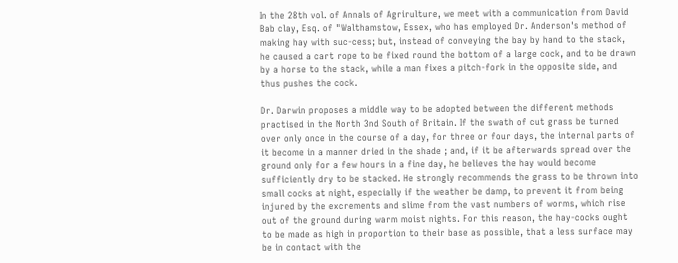In the 28th vol. of Annals of Agrirulture, we meet with a communication from David Bab clay, Esq. of "Walthamstow, Essex, who has employed Dr. Anderson's method of making hay with suc-cess; but, instead of conveying the bay by hand to the stack, he caused a cart rope to be fixed round the bottom of a large cock, and to be drawn by a horse to the stack, while a man fixes a pitch-fork in the opposite side, and thus pushes the cock.

Dr. Darwin proposes a middle way to be adopted between the different methods practised in the North 3nd South of Britain. If the swath of cut grass be turned over only once in the course of a day, for three or four days, the internal parts of it become in a manner dried in the shade ; and, if it be afterwards spread over the ground only for a few hours in a fine day, he believes the hay would become sufficiently dry to be stacked. He strongly recommends the grass to be thrown into small cocks at night, especially if the weather be damp, to prevent it from being injured by the excrements and slime from the vast numbers of worms, which rise out of the ground during warm moist nights. For this reason, the hay-cocks ought to be made as high in proportion to their base as possible, that a less surface may be in contact with the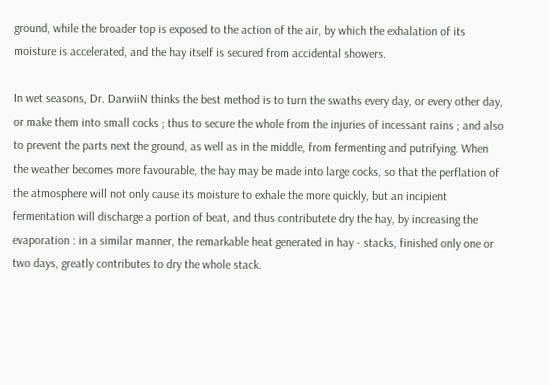ground, while the broader top is exposed to the action of the air, by which the exhalation of its moisture is accelerated, and the hay itself is secured from accidental showers.

In wet seasons, Dr. DarwiiN thinks the best method is to turn the swaths every day, or every other day, or make them into small cocks ; thus to secure the whole from the injuries of incessant rains ; and also to prevent the parts next the ground, as well as in the middle, from fermenting and putrifying. When the weather becomes more favourable, the hay may be made into large cocks, so that the perflation of the atmosphere will not only cause its moisture to exhale the more quickly, but an incipient fermentation will discharge a portion of beat, and thus contributete dry the hay, by increasing the evaporation : in a similar manner, the remarkable heat generated in hay - stacks, finished only one or two days, greatly contributes to dry the whole stack.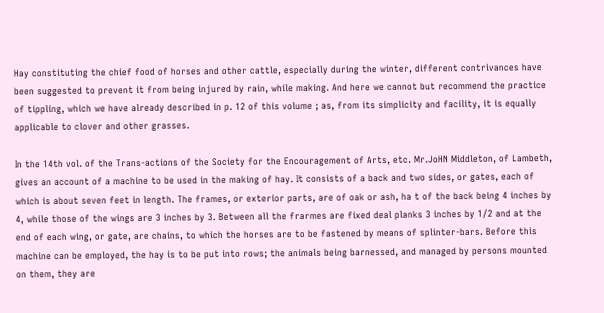Hay constituting the chief food of horses and other cattle, especially during the winter, different contrivances have been suggested to prevent it from being injured by rain, while making. And here we cannot but recommend the practice of tippling, which we have already described in p. 12 of this volume ; as, from its simplicity and facility, it is equally applicable to clover and other grasses.

In the 14th vol. of the Trans-actions of the Society for the Encouragement of Arts, etc. Mr.JoHN Middleton, of Lambeth, gives an account of a machine to be used in the making of hay. It consists of a back and two sides, or gates, each of which is about seven feet in length. The frames, or exterior parts, are of oak or ash, ha t of the back being 4 inches by 4, while those of the wings are 3 inches by 3. Between all the frarmes are fixed deal planks 3 inches by 1/2 and at the end of each wing, or gate, are chains, to which the horses are to be fastened by means of splinter-bars. Before this machine can be employed, the hay is to be put into rows; the animals being barnessed, and managed by persons mounted on them, they are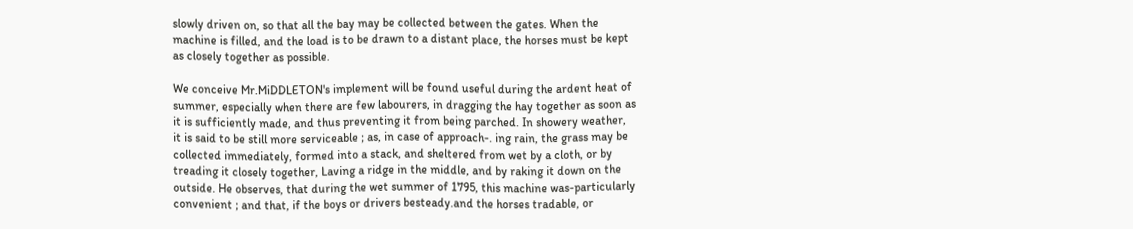slowly driven on, so that all the bay may be collected between the gates. When the machine is filled, and the load is to be drawn to a distant place, the horses must be kept as closely together as possible.

We conceive Mr.MiDDLETON's implement will be found useful during the ardent heat of summer, especially when there are few labourers, in dragging the hay together as soon as it is sufficiently made, and thus preventing it from being parched. In showery weather, it is said to be still more serviceable ; as, in case of approach-. ing rain, the grass may be collected immediately, formed into a stack, and sheltered from wet by a cloth, or by treading it closely together, Laving a ridge in the middle, and by raking it down on the outside. He observes, that during the wet summer of 1795, this machine was-particularly convenient ; and that, if the boys or drivers besteady.and the horses tradable, or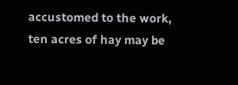accustomed to the work, ten acres of hay may be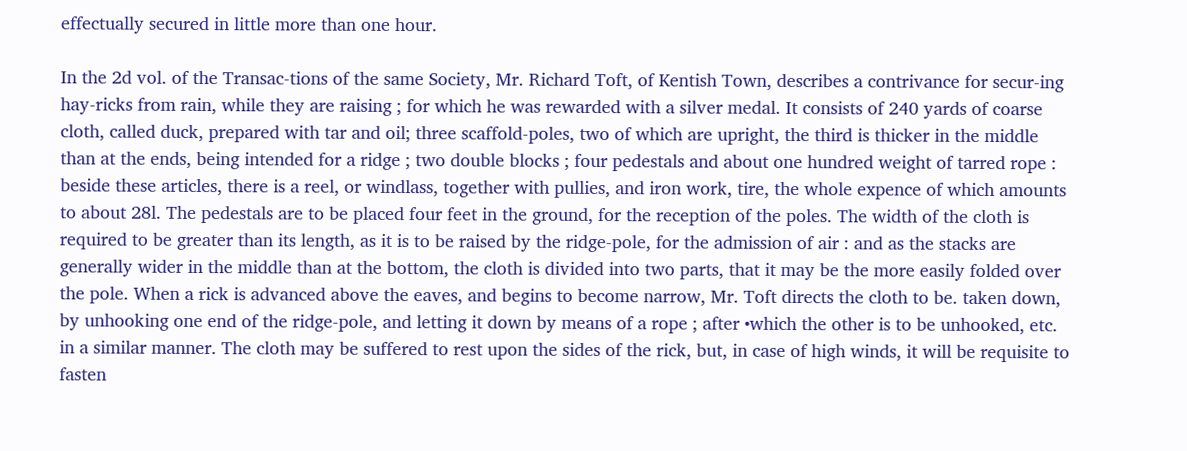effectually secured in little more than one hour.

In the 2d vol. of the Transac-tions of the same Society, Mr. Richard Toft, of Kentish Town, describes a contrivance for secur-ing hay-ricks from rain, while they are raising ; for which he was rewarded with a silver medal. It consists of 240 yards of coarse cloth, called duck, prepared with tar and oil; three scaffold-poles, two of which are upright, the third is thicker in the middle than at the ends, being intended for a ridge ; two double blocks ; four pedestals and about one hundred weight of tarred rope : beside these articles, there is a reel, or windlass, together with pullies, and iron work, tire, the whole expence of which amounts to about 28l. The pedestals are to be placed four feet in the ground, for the reception of the poles. The width of the cloth is required to be greater than its length, as it is to be raised by the ridge-pole, for the admission of air : and as the stacks are generally wider in the middle than at the bottom, the cloth is divided into two parts, that it may be the more easily folded over the pole. When a rick is advanced above the eaves, and begins to become narrow, Mr. Toft directs the cloth to be. taken down, by unhooking one end of the ridge-pole, and letting it down by means of a rope ; after •which the other is to be unhooked, etc. in a similar manner. The cloth may be suffered to rest upon the sides of the rick, but, in case of high winds, it will be requisite to fasten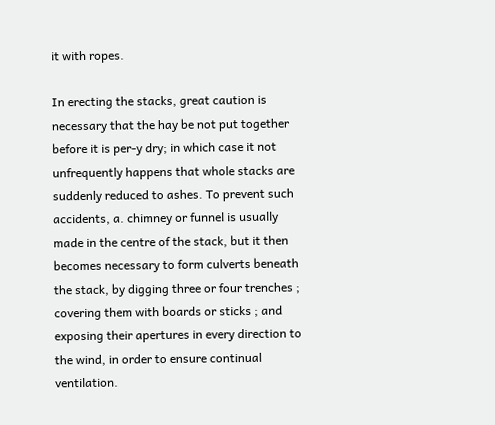it with ropes.

In erecting the stacks, great caution is necessary that the hay be not put together before it is per-y dry; in which case it not unfrequently happens that whole stacks are suddenly reduced to ashes. To prevent such accidents, a. chimney or funnel is usually made in the centre of the stack, but it then becomes necessary to form culverts beneath the stack, by digging three or four trenches ; covering them with boards or sticks ; and exposing their apertures in every direction to the wind, in order to ensure continual ventilation.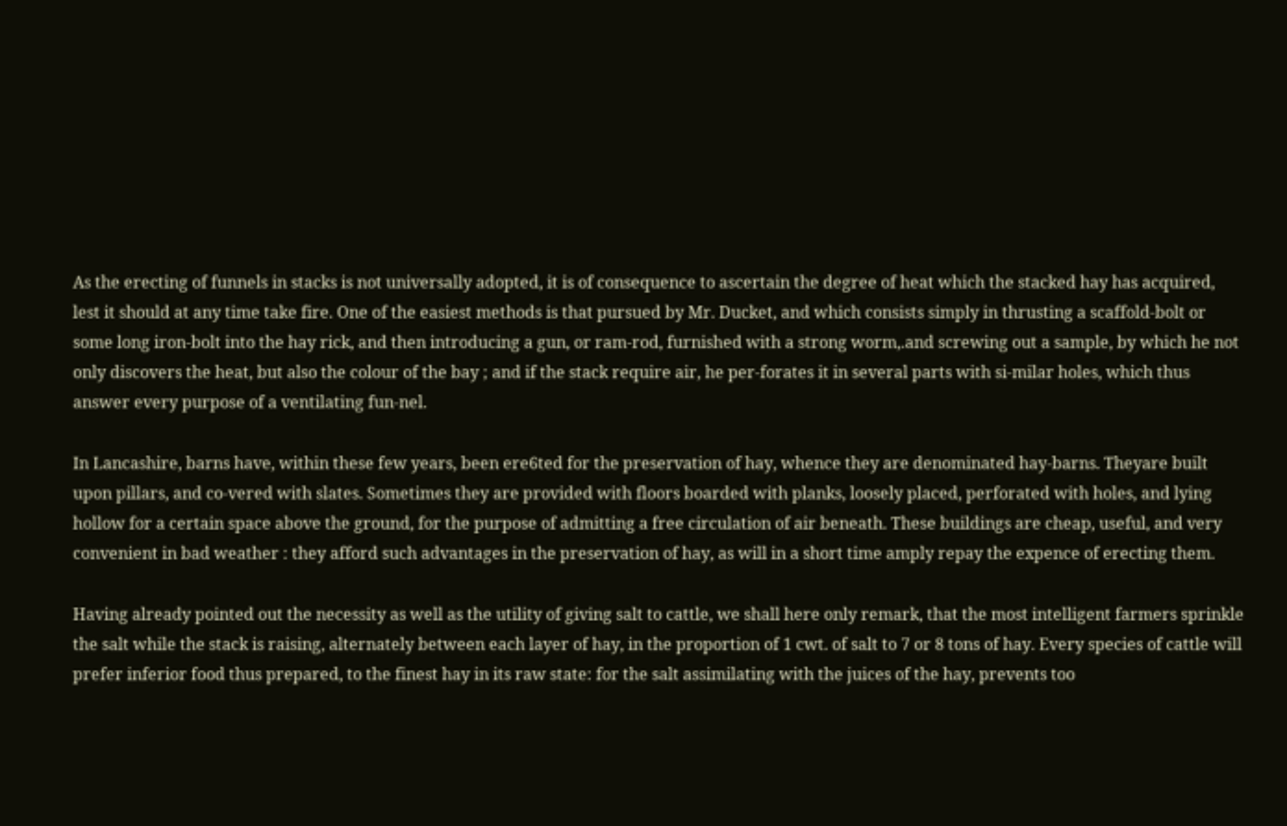As the erecting of funnels in stacks is not universally adopted, it is of consequence to ascertain the degree of heat which the stacked hay has acquired, lest it should at any time take fire. One of the easiest methods is that pursued by Mr. Ducket, and which consists simply in thrusting a scaffold-bolt or some long iron-bolt into the hay rick, and then introducing a gun, or ram-rod, furnished with a strong worm,.and screwing out a sample, by which he not only discovers the heat, but also the colour of the bay ; and if the stack require air, he per-forates it in several parts with si-milar holes, which thus answer every purpose of a ventilating fun-nel.

In Lancashire, barns have, within these few years, been ere6ted for the preservation of hay, whence they are denominated hay-barns. Theyare built upon pillars, and co-vered with slates. Sometimes they are provided with floors boarded with planks, loosely placed, perforated with holes, and lying hollow for a certain space above the ground, for the purpose of admitting a free circulation of air beneath. These buildings are cheap, useful, and very convenient in bad weather : they afford such advantages in the preservation of hay, as will in a short time amply repay the expence of erecting them.

Having already pointed out the necessity as well as the utility of giving salt to cattle, we shall here only remark, that the most intelligent farmers sprinkle the salt while the stack is raising, alternately between each layer of hay, in the proportion of 1 cwt. of salt to 7 or 8 tons of hay. Every species of cattle will prefer inferior food thus prepared, to the finest hay in its raw state: for the salt assimilating with the juices of the hay, prevents too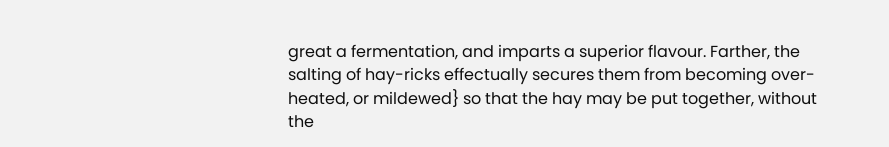great a fermentation, and imparts a superior flavour. Farther, the salting of hay-ricks effectually secures them from becoming over-heated, or mildewed} so that the hay may be put together, without the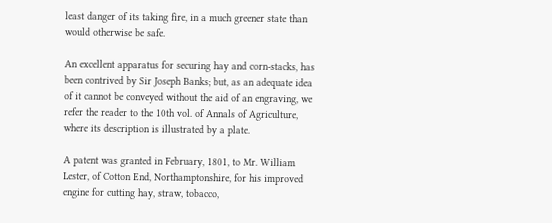least danger of its taking fire, in a much greener state than would otherwise be safe.

An excellent apparatus for securing hay and corn-stacks, has been contrived by Sir Joseph Banks; but, as an adequate idea of it cannot be conveyed without the aid of an engraving, we refer the reader to the 10th vol. of Annals of Agriculture, where its description is illustrated by a plate.

A patent was granted in February, 1801, to Mr. William Lester, of Cotton End, Northamptonshire, for his improved engine for cutting hay, straw, tobacco,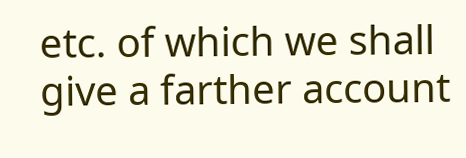etc. of which we shall give a farther account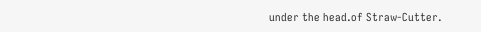under the head.of Straw-Cutter.